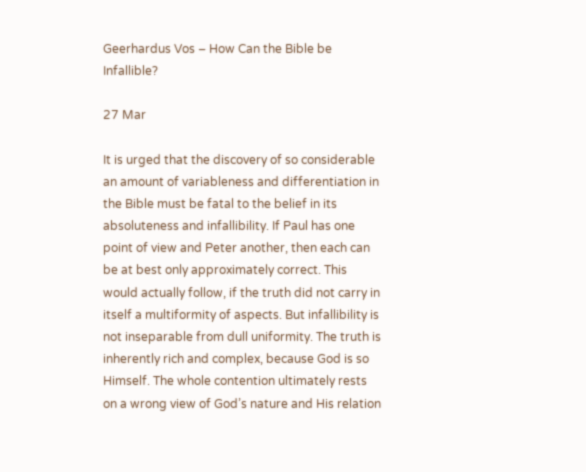Geerhardus Vos – How Can the Bible be Infallible?

27 Mar

It is urged that the discovery of so considerable an amount of variableness and differentiation in the Bible must be fatal to the belief in its absoluteness and infallibility. If Paul has one point of view and Peter another, then each can be at best only approximately correct. This would actually follow, if the truth did not carry in itself a multiformity of aspects. But infallibility is not inseparable from dull uniformity. The truth is inherently rich and complex, because God is so Himself. The whole contention ultimately rests on a wrong view of God’s nature and His relation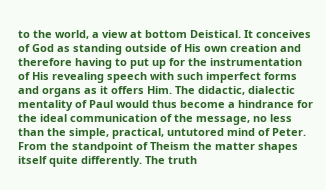to the world, a view at bottom Deistical. It conceives of God as standing outside of His own creation and therefore having to put up for the instrumentation of His revealing speech with such imperfect forms and organs as it offers Him. The didactic, dialectic mentality of Paul would thus become a hindrance for the ideal communication of the message, no less than the simple, practical, untutored mind of Peter. From the standpoint of Theism the matter shapes itself quite differently. The truth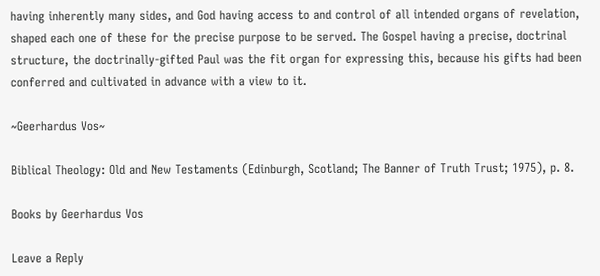having inherently many sides, and God having access to and control of all intended organs of revelation, shaped each one of these for the precise purpose to be served. The Gospel having a precise, doctrinal structure, the doctrinally-gifted Paul was the fit organ for expressing this, because his gifts had been conferred and cultivated in advance with a view to it.

~Geerhardus Vos~

Biblical Theology: Old and New Testaments (Edinburgh, Scotland; The Banner of Truth Trust; 1975), p. 8.

Books by Geerhardus Vos

Leave a Reply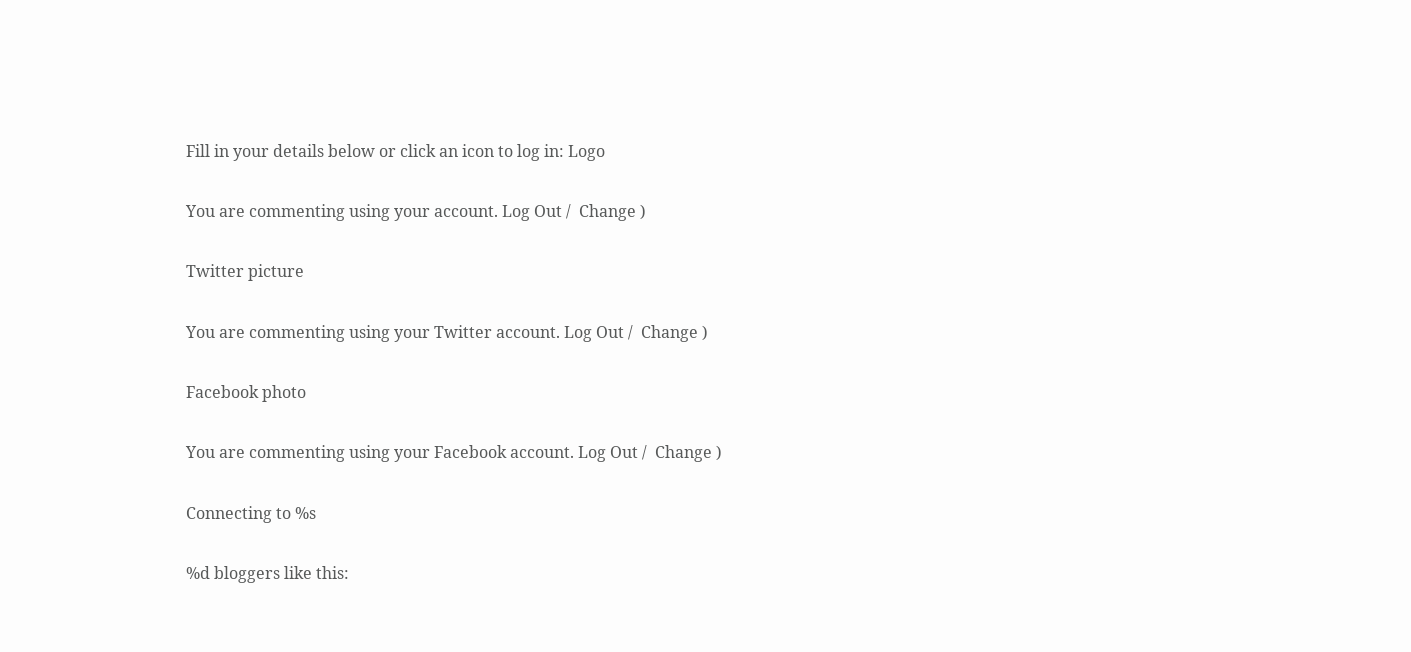Fill in your details below or click an icon to log in: Logo

You are commenting using your account. Log Out /  Change )

Twitter picture

You are commenting using your Twitter account. Log Out /  Change )

Facebook photo

You are commenting using your Facebook account. Log Out /  Change )

Connecting to %s

%d bloggers like this: